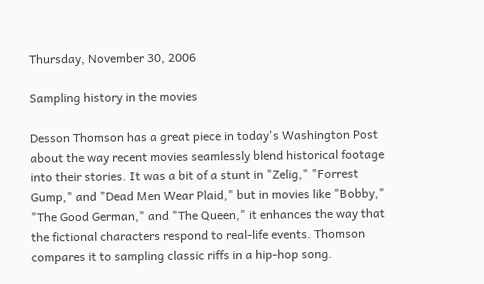Thursday, November 30, 2006

Sampling history in the movies

Desson Thomson has a great piece in today's Washington Post about the way recent movies seamlessly blend historical footage into their stories. It was a bit of a stunt in "Zelig," "Forrest Gump," and "Dead Men Wear Plaid," but in movies like "Bobby," "The Good German," and "The Queen," it enhances the way that the fictional characters respond to real-life events. Thomson compares it to sampling classic riffs in a hip-hop song.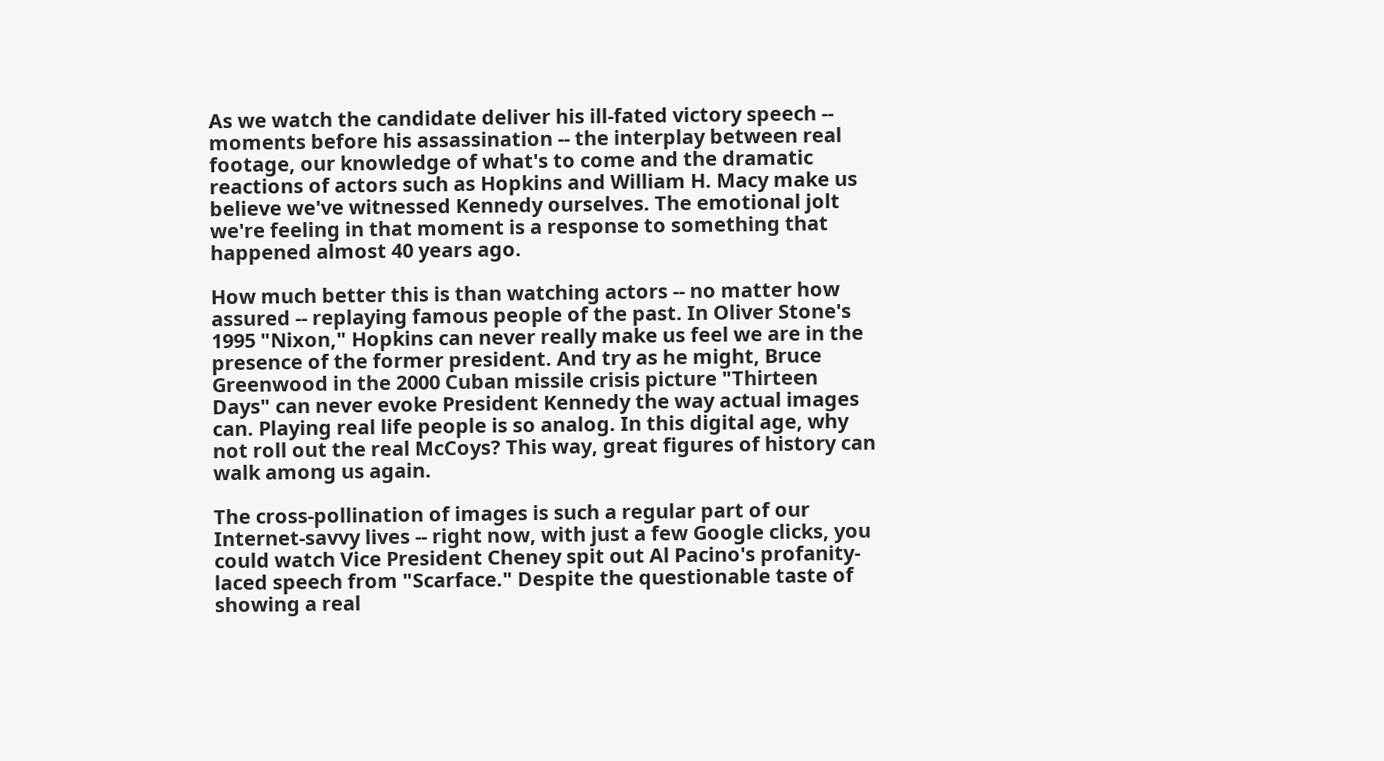As we watch the candidate deliver his ill-fated victory speech -- moments before his assassination -- the interplay between real footage, our knowledge of what's to come and the dramatic reactions of actors such as Hopkins and William H. Macy make us believe we've witnessed Kennedy ourselves. The emotional jolt we're feeling in that moment is a response to something that happened almost 40 years ago.

How much better this is than watching actors -- no matter how assured -- replaying famous people of the past. In Oliver Stone's 1995 "Nixon," Hopkins can never really make us feel we are in the presence of the former president. And try as he might, Bruce Greenwood in the 2000 Cuban missile crisis picture "Thirteen Days" can never evoke President Kennedy the way actual images can. Playing real life people is so analog. In this digital age, why not roll out the real McCoys? This way, great figures of history can walk among us again.

The cross-pollination of images is such a regular part of our Internet-savvy lives -- right now, with just a few Google clicks, you could watch Vice President Cheney spit out Al Pacino's profanity-laced speech from "Scarface." Despite the questionable taste of showing a real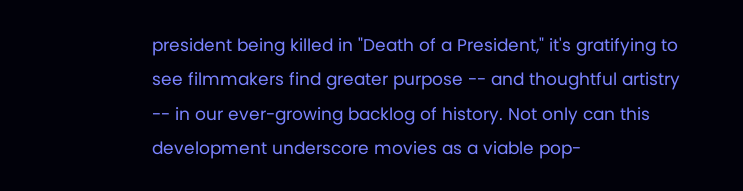president being killed in "Death of a President," it's gratifying to see filmmakers find greater purpose -- and thoughtful artistry -- in our ever-growing backlog of history. Not only can this development underscore movies as a viable pop-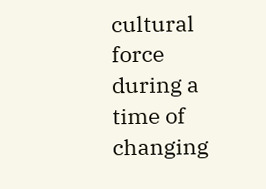cultural force during a time of changing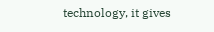technology, it gives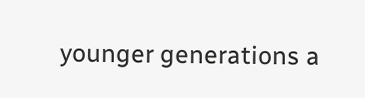younger generations a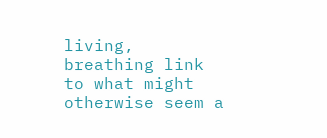living, breathing link to what might otherwise seem a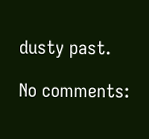dusty past.

No comments: